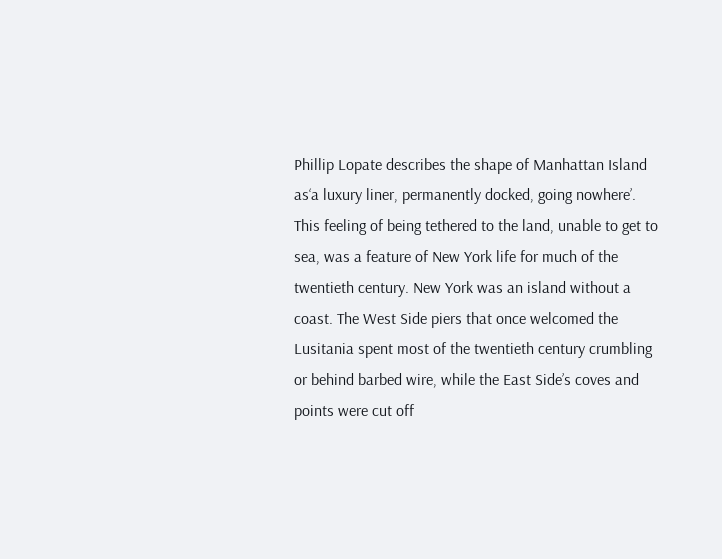Phillip Lopate describes the shape of Manhattan Island as‘a luxury liner, permanently docked, going nowhere’. This feeling of being tethered to the land, unable to get to sea, was a feature of New York life for much of the twentieth century. New York was an island without a coast. The West Side piers that once welcomed the Lusitania spent most of the twentieth century crumbling or behind barbed wire, while the East Side’s coves and points were cut off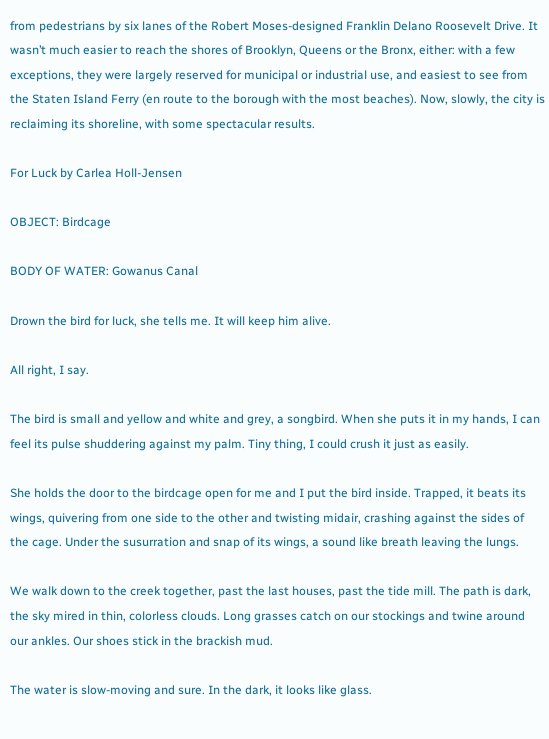from pedestrians by six lanes of the Robert Moses-designed Franklin Delano Roosevelt Drive. It wasn’t much easier to reach the shores of Brooklyn, Queens or the Bronx, either: with a few exceptions, they were largely reserved for municipal or industrial use, and easiest to see from the Staten Island Ferry (en route to the borough with the most beaches). Now, slowly, the city is reclaiming its shoreline, with some spectacular results.

For Luck by Carlea Holl-Jensen

OBJECT: Birdcage

BODY OF WATER: Gowanus Canal

Drown the bird for luck, she tells me. It will keep him alive.

All right, I say.

The bird is small and yellow and white and grey, a songbird. When she puts it in my hands, I can feel its pulse shuddering against my palm. Tiny thing, I could crush it just as easily.

She holds the door to the birdcage open for me and I put the bird inside. Trapped, it beats its wings, quivering from one side to the other and twisting midair, crashing against the sides of the cage. Under the susurration and snap of its wings, a sound like breath leaving the lungs.

We walk down to the creek together, past the last houses, past the tide mill. The path is dark, the sky mired in thin, colorless clouds. Long grasses catch on our stockings and twine around our ankles. Our shoes stick in the brackish mud.

The water is slow-moving and sure. In the dark, it looks like glass.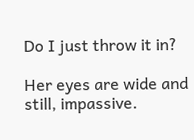Do I just throw it in?

Her eyes are wide and still, impassive.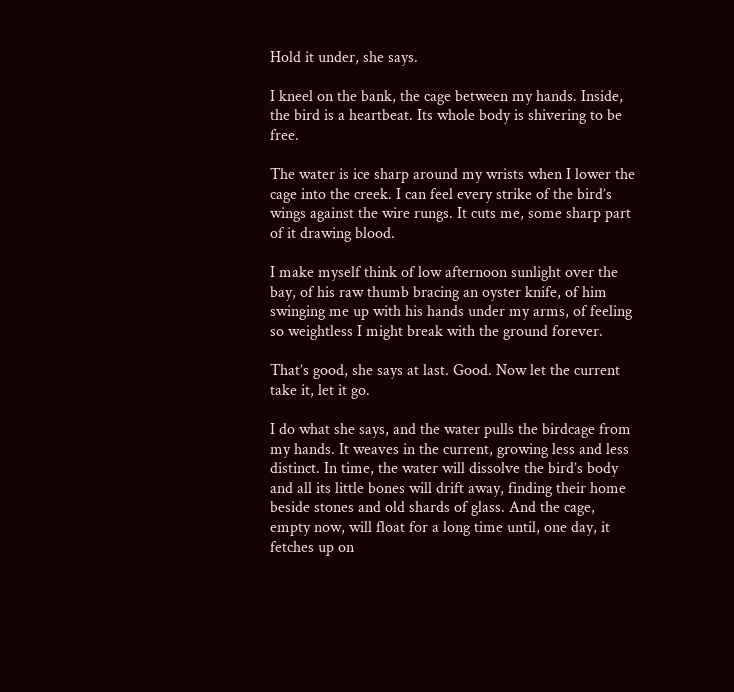Hold it under, she says.

I kneel on the bank, the cage between my hands. Inside, the bird is a heartbeat. Its whole body is shivering to be free.

The water is ice sharp around my wrists when I lower the cage into the creek. I can feel every strike of the bird’s wings against the wire rungs. It cuts me, some sharp part of it drawing blood.

I make myself think of low afternoon sunlight over the bay, of his raw thumb bracing an oyster knife, of him swinging me up with his hands under my arms, of feeling so weightless I might break with the ground forever.

That’s good, she says at last. Good. Now let the current take it, let it go.

I do what she says, and the water pulls the birdcage from my hands. It weaves in the current, growing less and less distinct. In time, the water will dissolve the bird’s body and all its little bones will drift away, finding their home beside stones and old shards of glass. And the cage, empty now, will float for a long time until, one day, it fetches up on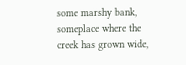some marshy bank, someplace where the creek has grown wide,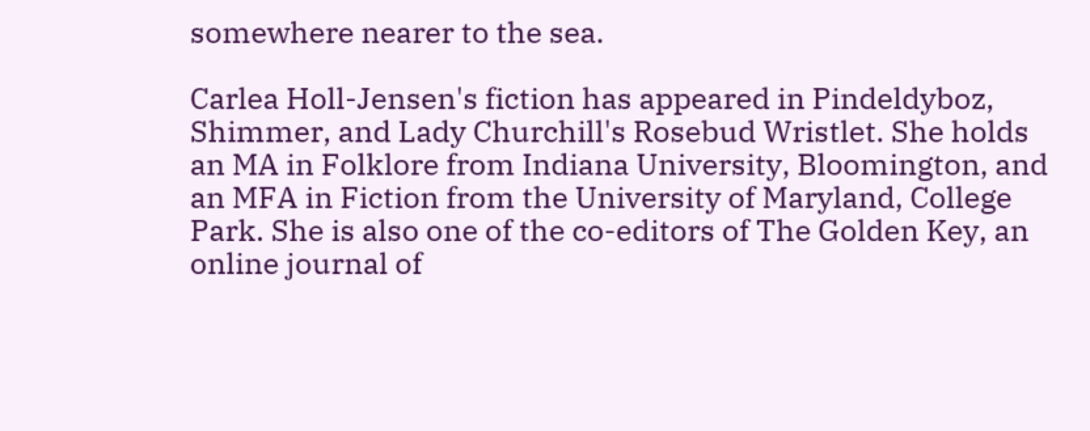somewhere nearer to the sea.

Carlea Holl-Jensen's fiction has appeared in Pindeldyboz, Shimmer, and Lady Churchill's Rosebud Wristlet. She holds an MA in Folklore from Indiana University, Bloomington, and an MFA in Fiction from the University of Maryland, College Park. She is also one of the co-editors of The Golden Key, an online journal of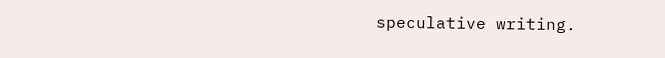speculative writing.